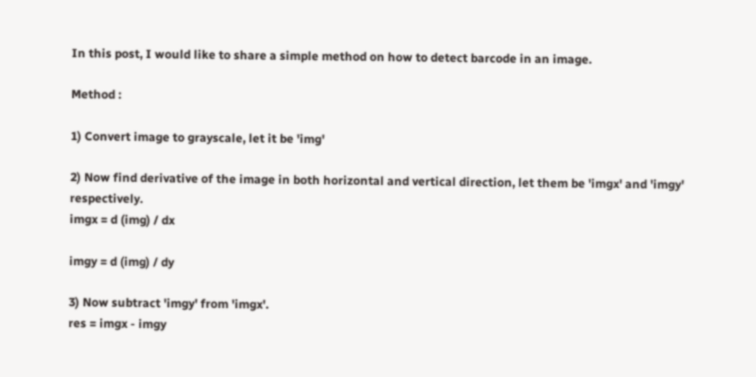In this post, I would like to share a simple method on how to detect barcode in an image.

Method :

1) Convert image to grayscale, let it be 'img'

2) Now find derivative of the image in both horizontal and vertical direction, let them be 'imgx' and 'imgy' respectively.
imgx = d (img) / dx

imgy = d (img) / dy

3) Now subtract 'imgy' from 'imgx'.
res = imgx - imgy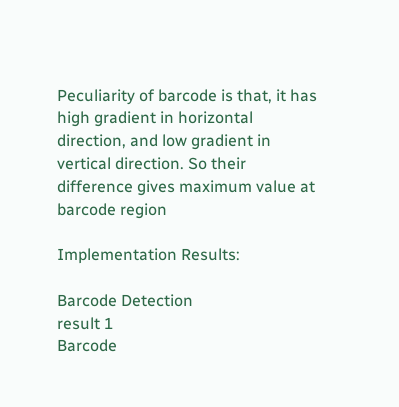Peculiarity of barcode is that, it has high gradient in horizontal direction, and low gradient in vertical direction. So their difference gives maximum value at barcode region

Implementation Results:

Barcode Detection
result 1
Barcode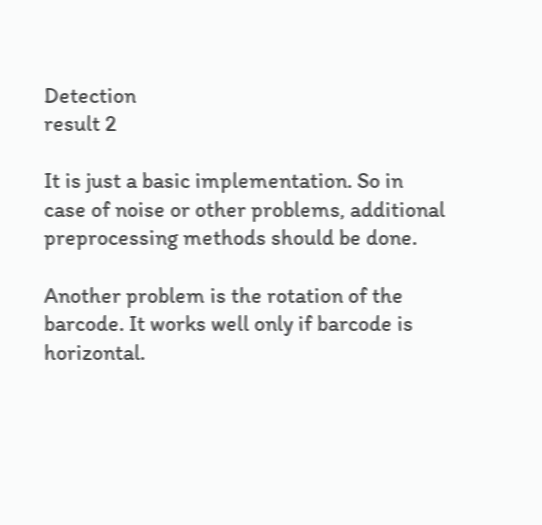Detection
result 2

It is just a basic implementation. So in case of noise or other problems, additional preprocessing methods should be done.

Another problem is the rotation of the barcode. It works well only if barcode is horizontal.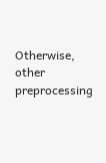Otherwise, other preprocessing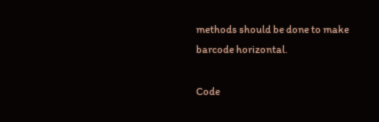methods should be done to make barcode horizontal.

Code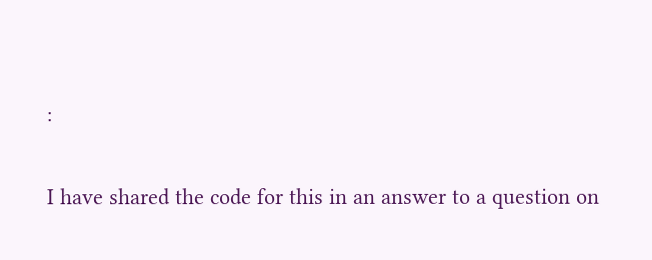:

I have shared the code for this in an answer to a question on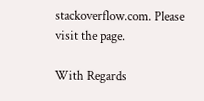stackoverflow.com. Please visit the page.

With Regards